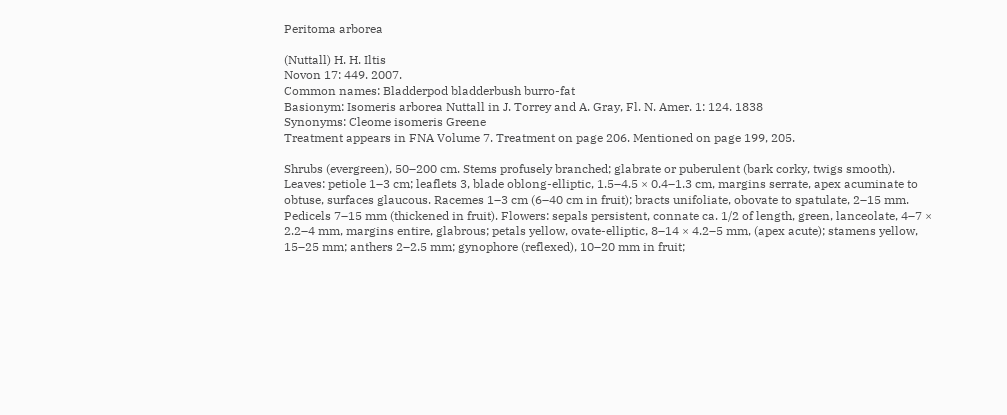Peritoma arborea

(Nuttall) H. H. Iltis
Novon 17: 449. 2007.
Common names: Bladderpod bladderbush burro-fat
Basionym: Isomeris arborea Nuttall in J. Torrey and A. Gray, Fl. N. Amer. 1: 124. 1838
Synonyms: Cleome isomeris Greene
Treatment appears in FNA Volume 7. Treatment on page 206. Mentioned on page 199, 205.

Shrubs (evergreen), 50–200 cm. Stems profusely branched; glabrate or puberulent (bark corky, twigs smooth). Leaves: petiole 1–3 cm; leaflets 3, blade oblong-elliptic, 1.5–4.5 × 0.4–1.3 cm, margins serrate, apex acuminate to obtuse, surfaces glaucous. Racemes 1–3 cm (6–40 cm in fruit); bracts unifoliate, obovate to spatulate, 2–15 mm. Pedicels 7–15 mm (thickened in fruit). Flowers: sepals persistent, connate ca. 1/2 of length, green, lanceolate, 4–7 × 2.2–4 mm, margins entire, glabrous; petals yellow, ovate-elliptic, 8–14 × 4.2–5 mm, (apex acute); stamens yellow, 15–25 mm; anthers 2–2.5 mm; gynophore (reflexed), 10–20 mm in fruit;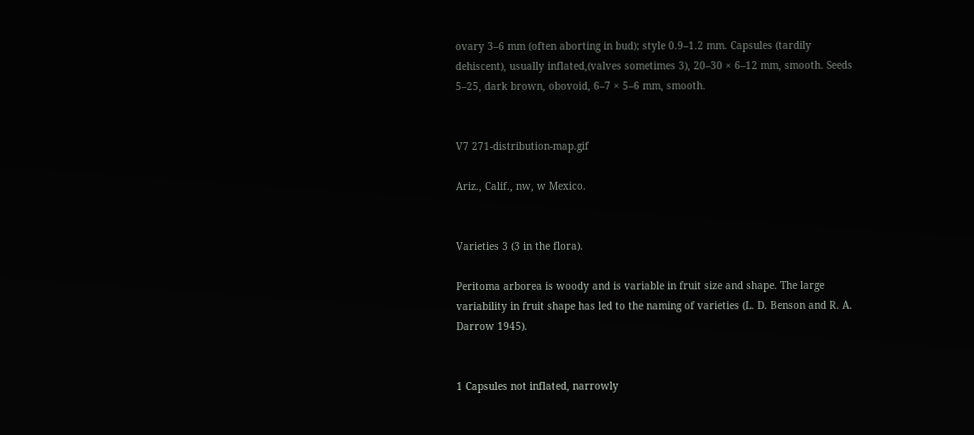ovary 3–6 mm (often aborting in bud); style 0.9–1.2 mm. Capsules (tardily dehiscent), usually inflated,(valves sometimes 3), 20–30 × 6–12 mm, smooth. Seeds 5–25, dark brown, obovoid, 6–7 × 5–6 mm, smooth.


V7 271-distribution-map.gif

Ariz., Calif., nw, w Mexico.


Varieties 3 (3 in the flora).

Peritoma arborea is woody and is variable in fruit size and shape. The large variability in fruit shape has led to the naming of varieties (L. D. Benson and R. A. Darrow 1945).


1 Capsules not inflated, narrowly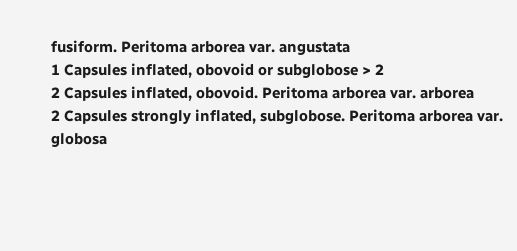fusiform. Peritoma arborea var. angustata
1 Capsules inflated, obovoid or subglobose > 2
2 Capsules inflated, obovoid. Peritoma arborea var. arborea
2 Capsules strongly inflated, subglobose. Peritoma arborea var. globosa